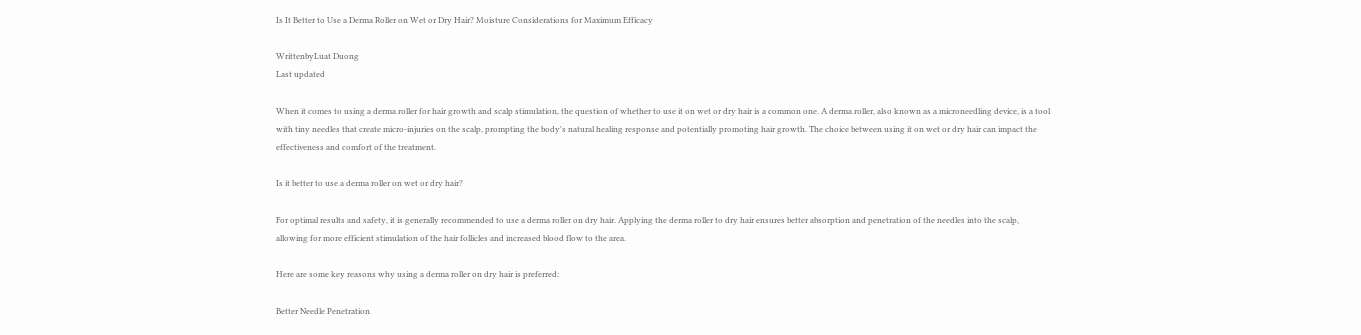Is It Better to Use a Derma Roller on Wet or Dry Hair? Moisture Considerations for Maximum Efficacy

WrittenbyLuat Duong
Last updated

When it comes to using a derma roller for hair growth and scalp stimulation, the question of whether to use it on wet or dry hair is a common one. A derma roller, also known as a microneedling device, is a tool with tiny needles that create micro-injuries on the scalp, prompting the body's natural healing response and potentially promoting hair growth. The choice between using it on wet or dry hair can impact the effectiveness and comfort of the treatment.

Is it better to use a derma roller on wet or dry hair?

For optimal results and safety, it is generally recommended to use a derma roller on dry hair. Applying the derma roller to dry hair ensures better absorption and penetration of the needles into the scalp, allowing for more efficient stimulation of the hair follicles and increased blood flow to the area.

Here are some key reasons why using a derma roller on dry hair is preferred:

Better Needle Penetration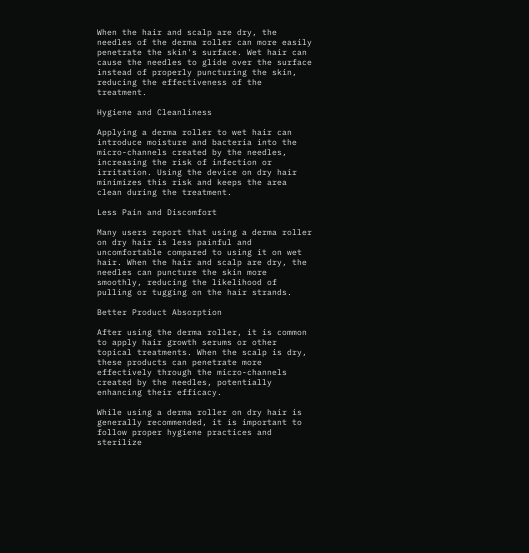When the hair and scalp are dry, the needles of the derma roller can more easily penetrate the skin's surface. Wet hair can cause the needles to glide over the surface instead of properly puncturing the skin, reducing the effectiveness of the treatment.

Hygiene and Cleanliness

Applying a derma roller to wet hair can introduce moisture and bacteria into the micro-channels created by the needles, increasing the risk of infection or irritation. Using the device on dry hair minimizes this risk and keeps the area clean during the treatment.

Less Pain and Discomfort

Many users report that using a derma roller on dry hair is less painful and uncomfortable compared to using it on wet hair. When the hair and scalp are dry, the needles can puncture the skin more smoothly, reducing the likelihood of pulling or tugging on the hair strands.

Better Product Absorption

After using the derma roller, it is common to apply hair growth serums or other topical treatments. When the scalp is dry, these products can penetrate more effectively through the micro-channels created by the needles, potentially enhancing their efficacy.

While using a derma roller on dry hair is generally recommended, it is important to follow proper hygiene practices and sterilize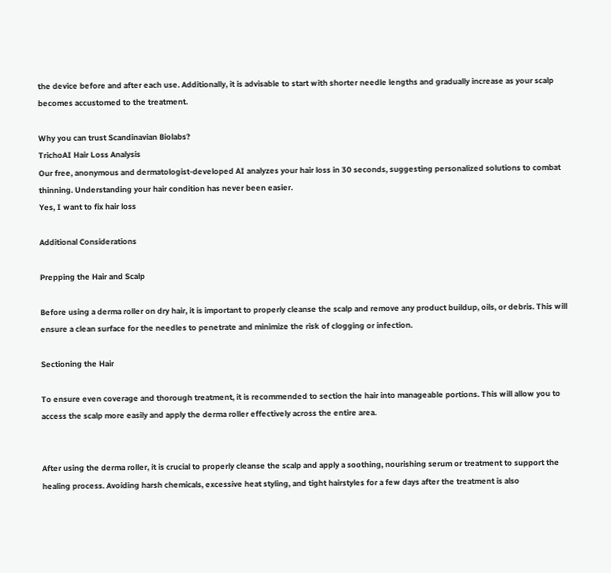the device before and after each use. Additionally, it is advisable to start with shorter needle lengths and gradually increase as your scalp becomes accustomed to the treatment.

Why you can trust Scandinavian Biolabs?
TrichoAI Hair Loss Analysis
Our free, anonymous and dermatologist-developed AI analyzes your hair loss in 30 seconds, suggesting personalized solutions to combat thinning. Understanding your hair condition has never been easier.
Yes, I want to fix hair loss

Additional Considerations

Prepping the Hair and Scalp

Before using a derma roller on dry hair, it is important to properly cleanse the scalp and remove any product buildup, oils, or debris. This will ensure a clean surface for the needles to penetrate and minimize the risk of clogging or infection.

Sectioning the Hair

To ensure even coverage and thorough treatment, it is recommended to section the hair into manageable portions. This will allow you to access the scalp more easily and apply the derma roller effectively across the entire area.


After using the derma roller, it is crucial to properly cleanse the scalp and apply a soothing, nourishing serum or treatment to support the healing process. Avoiding harsh chemicals, excessive heat styling, and tight hairstyles for a few days after the treatment is also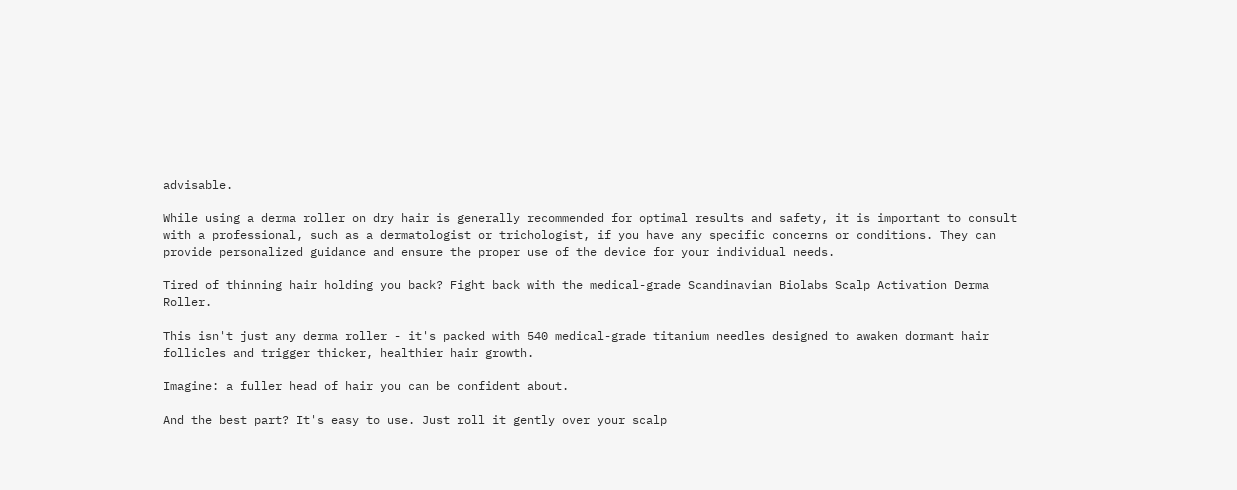advisable.

While using a derma roller on dry hair is generally recommended for optimal results and safety, it is important to consult with a professional, such as a dermatologist or trichologist, if you have any specific concerns or conditions. They can provide personalized guidance and ensure the proper use of the device for your individual needs.

Tired of thinning hair holding you back? Fight back with the medical-grade Scandinavian Biolabs Scalp Activation Derma Roller.

This isn't just any derma roller - it's packed with 540 medical-grade titanium needles designed to awaken dormant hair follicles and trigger thicker, healthier hair growth.

Imagine: a fuller head of hair you can be confident about.

And the best part? It's easy to use. Just roll it gently over your scalp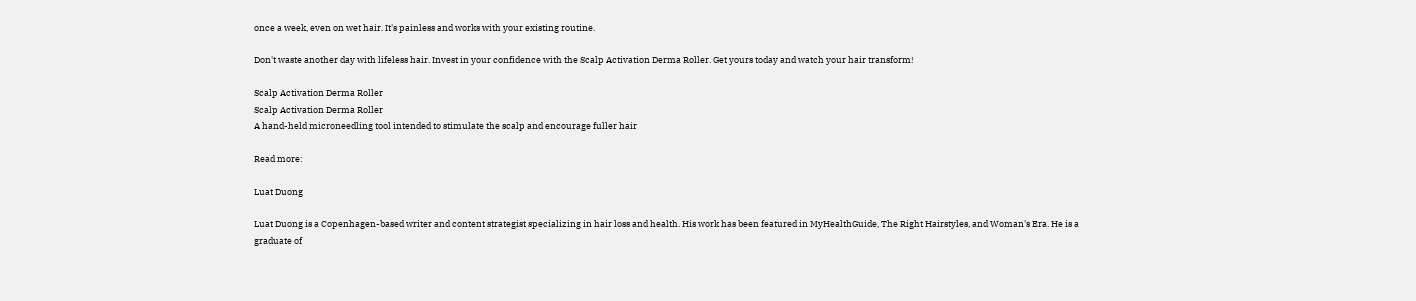once a week, even on wet hair. It's painless and works with your existing routine.

Don't waste another day with lifeless hair. Invest in your confidence with the Scalp Activation Derma Roller. Get yours today and watch your hair transform!

Scalp Activation Derma Roller
Scalp Activation Derma Roller
A hand-held microneedling tool intended to stimulate the scalp and encourage fuller hair

Read more:

Luat Duong

Luat Duong is a Copenhagen-based writer and content strategist specializing in hair loss and health. His work has been featured in MyHealthGuide, The Right Hairstyles, and Woman's Era. He is a graduate of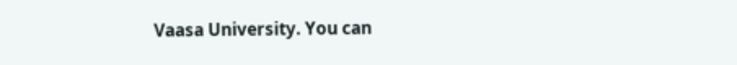Vaasa University. You can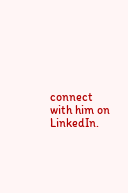connect with him on LinkedIn.